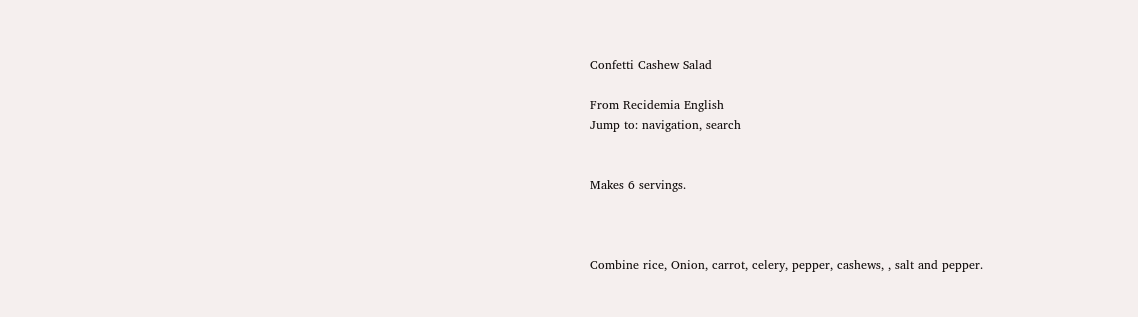Confetti Cashew Salad

From Recidemia English
Jump to: navigation, search


Makes 6 servings.



Combine rice, Onion, carrot, celery, pepper, cashews, , salt and pepper.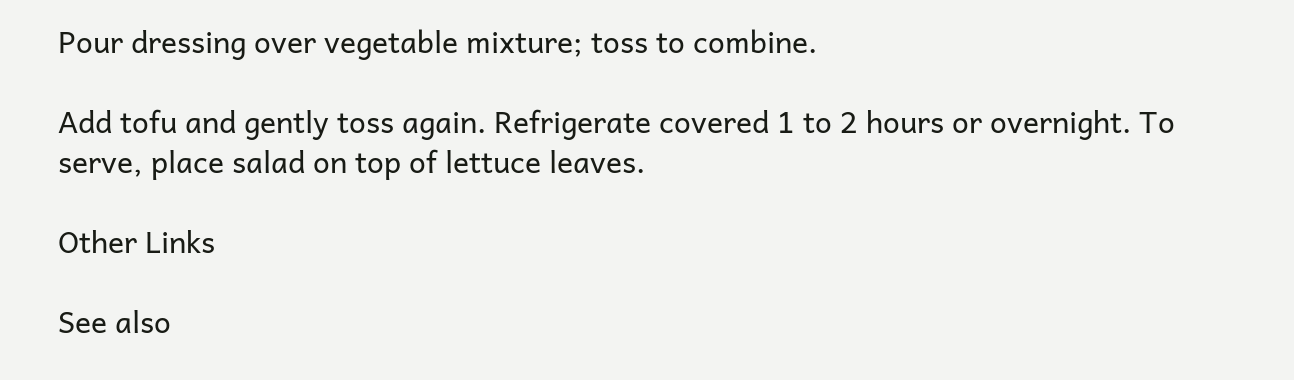Pour dressing over vegetable mixture; toss to combine.

Add tofu and gently toss again. Refrigerate covered 1 to 2 hours or overnight. To serve, place salad on top of lettuce leaves.

Other Links

See also